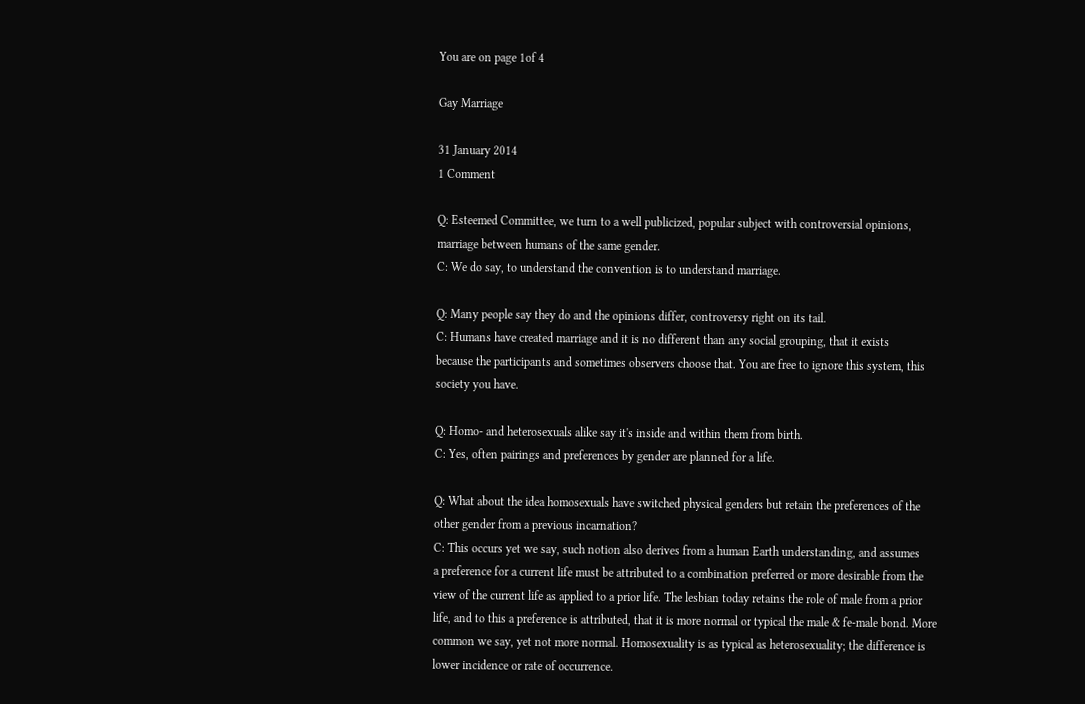You are on page 1of 4

Gay Marriage

31 January 2014
1 Comment

Q: Esteemed Committee, we turn to a well publicized, popular subject with controversial opinions,
marriage between humans of the same gender.
C: We do say, to understand the convention is to understand marriage.

Q: Many people say they do and the opinions differ, controversy right on its tail.
C: Humans have created marriage and it is no different than any social grouping, that it exists
because the participants and sometimes observers choose that. You are free to ignore this system, this
society you have.

Q: Homo- and heterosexuals alike say it's inside and within them from birth.
C: Yes, often pairings and preferences by gender are planned for a life.

Q: What about the idea homosexuals have switched physical genders but retain the preferences of the
other gender from a previous incarnation?
C: This occurs yet we say, such notion also derives from a human Earth understanding, and assumes
a preference for a current life must be attributed to a combination preferred or more desirable from the
view of the current life as applied to a prior life. The lesbian today retains the role of male from a prior
life, and to this a preference is attributed, that it is more normal or typical the male & fe-male bond. More
common we say, yet not more normal. Homosexuality is as typical as heterosexuality; the difference is
lower incidence or rate of occurrence.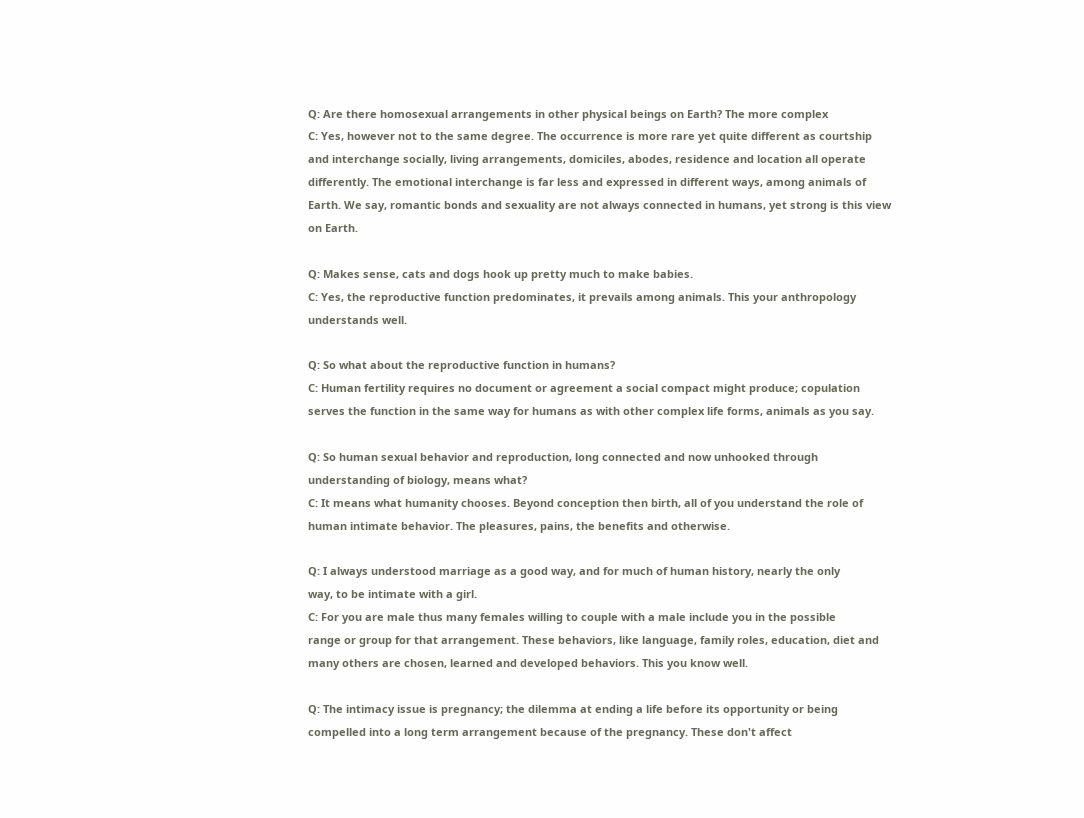Q: Are there homosexual arrangements in other physical beings on Earth? The more complex
C: Yes, however not to the same degree. The occurrence is more rare yet quite different as courtship
and interchange socially, living arrangements, domiciles, abodes, residence and location all operate
differently. The emotional interchange is far less and expressed in different ways, among animals of
Earth. We say, romantic bonds and sexuality are not always connected in humans, yet strong is this view
on Earth.

Q: Makes sense, cats and dogs hook up pretty much to make babies.
C: Yes, the reproductive function predominates, it prevails among animals. This your anthropology
understands well.

Q: So what about the reproductive function in humans?
C: Human fertility requires no document or agreement a social compact might produce; copulation
serves the function in the same way for humans as with other complex life forms, animals as you say.

Q: So human sexual behavior and reproduction, long connected and now unhooked through
understanding of biology, means what?
C: It means what humanity chooses. Beyond conception then birth, all of you understand the role of
human intimate behavior. The pleasures, pains, the benefits and otherwise.

Q: I always understood marriage as a good way, and for much of human history, nearly the only
way, to be intimate with a girl.
C: For you are male thus many females willing to couple with a male include you in the possible
range or group for that arrangement. These behaviors, like language, family roles, education, diet and
many others are chosen, learned and developed behaviors. This you know well.

Q: The intimacy issue is pregnancy; the dilemma at ending a life before its opportunity or being
compelled into a long term arrangement because of the pregnancy. These don't affect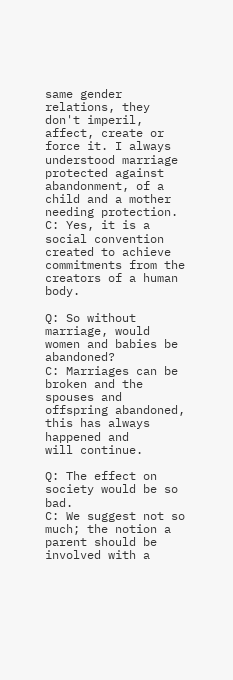same gender
relations, they don't imperil, affect, create or force it. I always understood marriage protected against
abandonment, of a child and a mother needing protection.
C: Yes, it is a social convention created to achieve commitments from the creators of a human body.

Q: So without marriage, would women and babies be abandoned?
C: Marriages can be broken and the spouses and offspring abandoned, this has always happened and
will continue.

Q: The effect on society would be so bad.
C: We suggest not so much; the notion a parent should be involved with a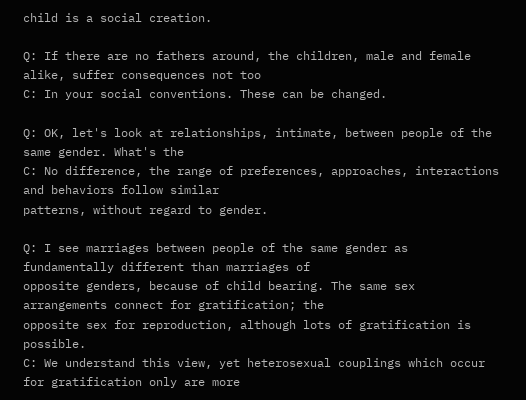child is a social creation.

Q: If there are no fathers around, the children, male and female alike, suffer consequences not too
C: In your social conventions. These can be changed.

Q: OK, let's look at relationships, intimate, between people of the same gender. What's the
C: No difference, the range of preferences, approaches, interactions and behaviors follow similar
patterns, without regard to gender.

Q: I see marriages between people of the same gender as fundamentally different than marriages of
opposite genders, because of child bearing. The same sex arrangements connect for gratification; the
opposite sex for reproduction, although lots of gratification is possible.
C: We understand this view, yet heterosexual couplings which occur for gratification only are more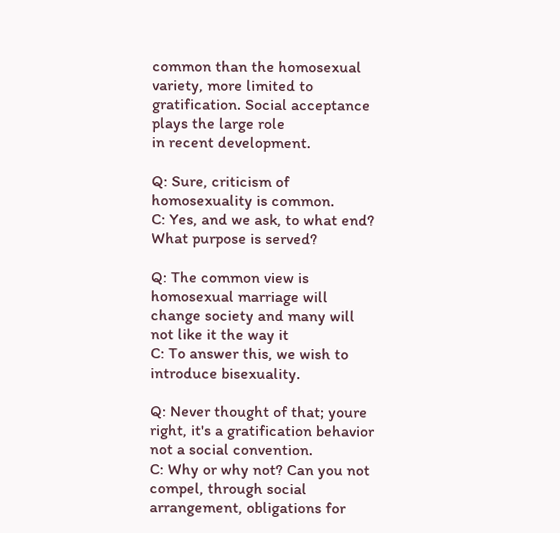common than the homosexual variety, more limited to gratification. Social acceptance plays the large role
in recent development.

Q: Sure, criticism of homosexuality is common.
C: Yes, and we ask, to what end? What purpose is served?

Q: The common view is homosexual marriage will change society and many will not like it the way it
C: To answer this, we wish to introduce bisexuality.

Q: Never thought of that; youre right, it's a gratification behavior not a social convention.
C: Why or why not? Can you not compel, through social arrangement, obligations for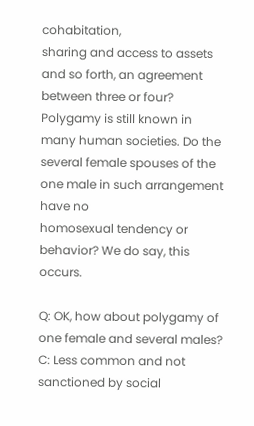cohabitation,
sharing and access to assets and so forth, an agreement between three or four? Polygamy is still known in
many human societies. Do the several female spouses of the one male in such arrangement have no
homosexual tendency or behavior? We do say, this occurs.

Q: OK, how about polygamy of one female and several males?
C: Less common and not sanctioned by social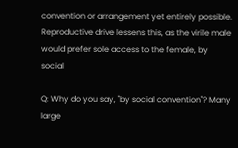convention or arrangement yet entirely possible.
Reproductive drive lessens this, as the virile male would prefer sole access to the female, by social

Q: Why do you say, "by social convention"? Many large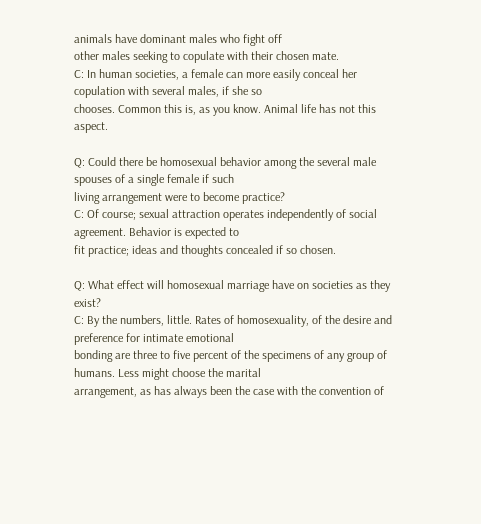animals have dominant males who fight off
other males seeking to copulate with their chosen mate.
C: In human societies, a female can more easily conceal her copulation with several males, if she so
chooses. Common this is, as you know. Animal life has not this aspect.

Q: Could there be homosexual behavior among the several male spouses of a single female if such
living arrangement were to become practice?
C: Of course; sexual attraction operates independently of social agreement. Behavior is expected to
fit practice; ideas and thoughts concealed if so chosen.

Q: What effect will homosexual marriage have on societies as they exist?
C: By the numbers, little. Rates of homosexuality, of the desire and preference for intimate emotional
bonding are three to five percent of the specimens of any group of humans. Less might choose the marital
arrangement, as has always been the case with the convention of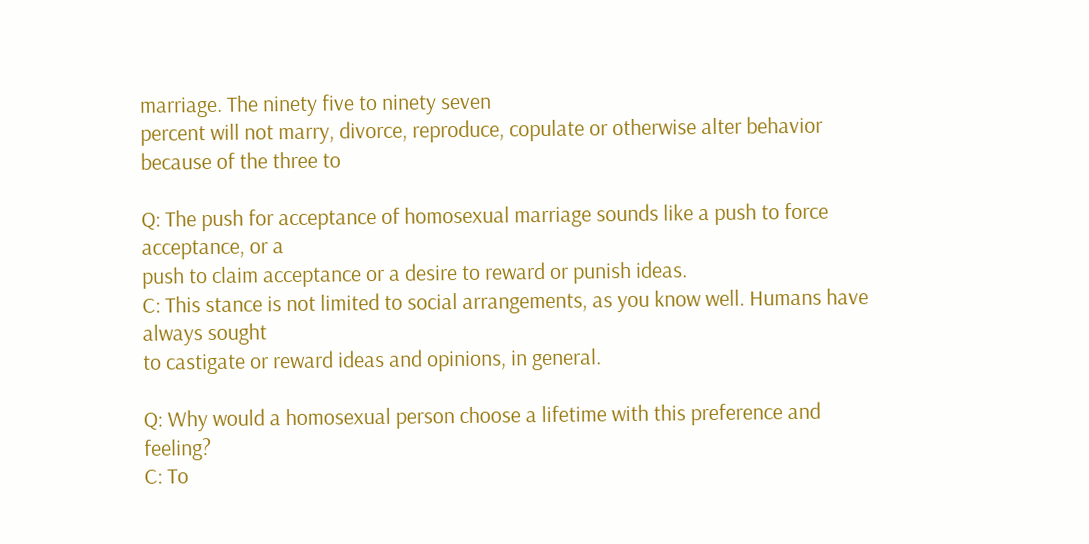marriage. The ninety five to ninety seven
percent will not marry, divorce, reproduce, copulate or otherwise alter behavior because of the three to

Q: The push for acceptance of homosexual marriage sounds like a push to force acceptance, or a
push to claim acceptance or a desire to reward or punish ideas.
C: This stance is not limited to social arrangements, as you know well. Humans have always sought
to castigate or reward ideas and opinions, in general.

Q: Why would a homosexual person choose a lifetime with this preference and feeling?
C: To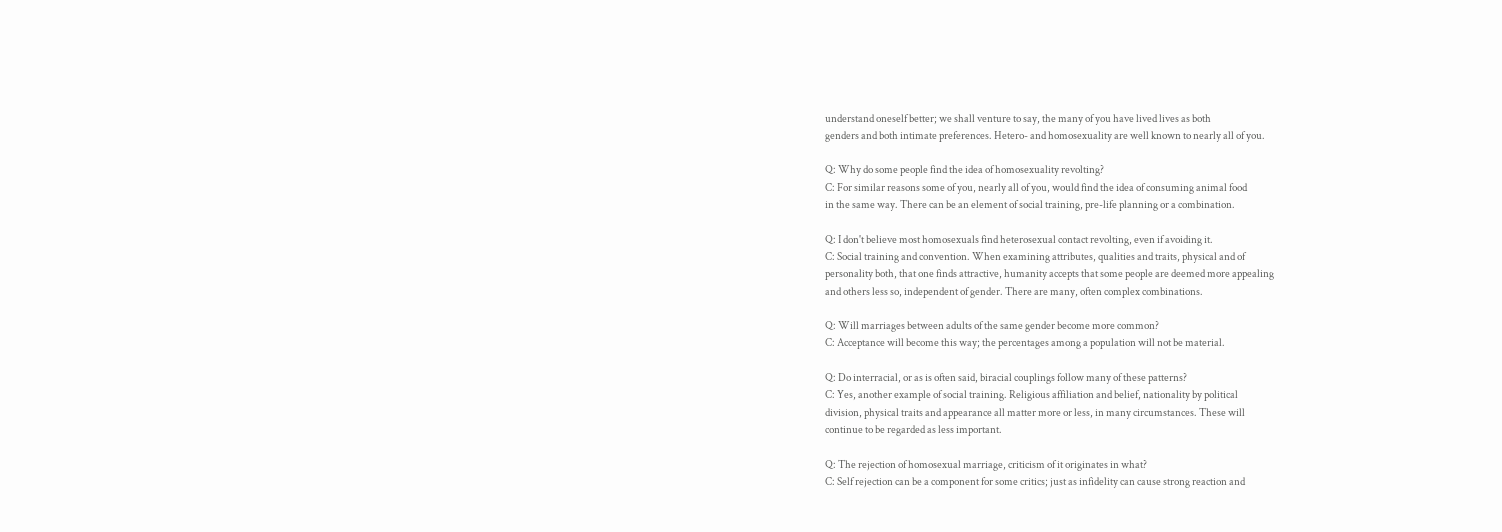understand oneself better; we shall venture to say, the many of you have lived lives as both
genders and both intimate preferences. Hetero- and homosexuality are well known to nearly all of you.

Q: Why do some people find the idea of homosexuality revolting?
C: For similar reasons some of you, nearly all of you, would find the idea of consuming animal food
in the same way. There can be an element of social training, pre-life planning or a combination.

Q: I don't believe most homosexuals find heterosexual contact revolting, even if avoiding it.
C: Social training and convention. When examining attributes, qualities and traits, physical and of
personality both, that one finds attractive, humanity accepts that some people are deemed more appealing
and others less so, independent of gender. There are many, often complex combinations.

Q: Will marriages between adults of the same gender become more common?
C: Acceptance will become this way; the percentages among a population will not be material.

Q: Do interracial, or as is often said, biracial couplings follow many of these patterns?
C: Yes, another example of social training. Religious affiliation and belief, nationality by political
division, physical traits and appearance all matter more or less, in many circumstances. These will
continue to be regarded as less important.

Q: The rejection of homosexual marriage, criticism of it originates in what?
C: Self rejection can be a component for some critics; just as infidelity can cause strong reaction and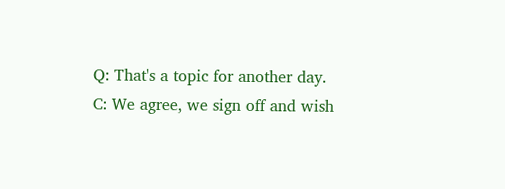Q: That's a topic for another day.
C: We agree, we sign off and wish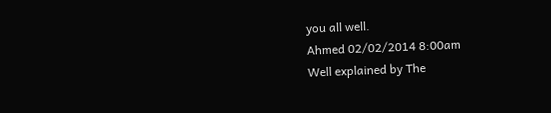you all well.
Ahmed 02/02/2014 8:00am
Well explained by The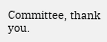Committee, thank you.